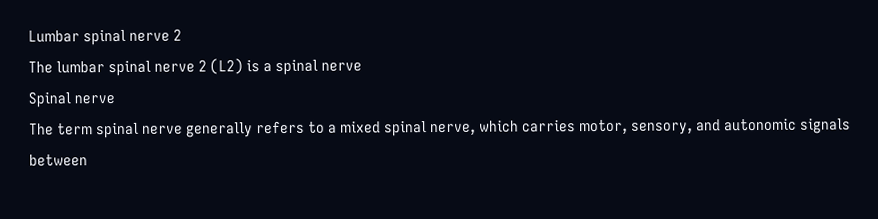Lumbar spinal nerve 2
The lumbar spinal nerve 2 (L2) is a spinal nerve
Spinal nerve
The term spinal nerve generally refers to a mixed spinal nerve, which carries motor, sensory, and autonomic signals between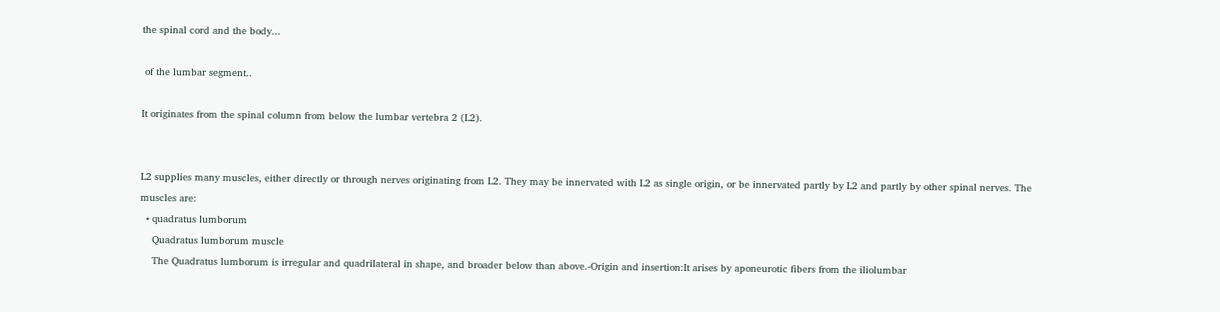the spinal cord and the body...

 of the lumbar segment..

It originates from the spinal column from below the lumbar vertebra 2 (L2).


L2 supplies many muscles, either directly or through nerves originating from L2. They may be innervated with L2 as single origin, or be innervated partly by L2 and partly by other spinal nerves. The muscles are:
  • quadratus lumborum
    Quadratus lumborum muscle
    The Quadratus lumborum is irregular and quadrilateral in shape, and broader below than above.-Origin and insertion:It arises by aponeurotic fibers from the iliolumbar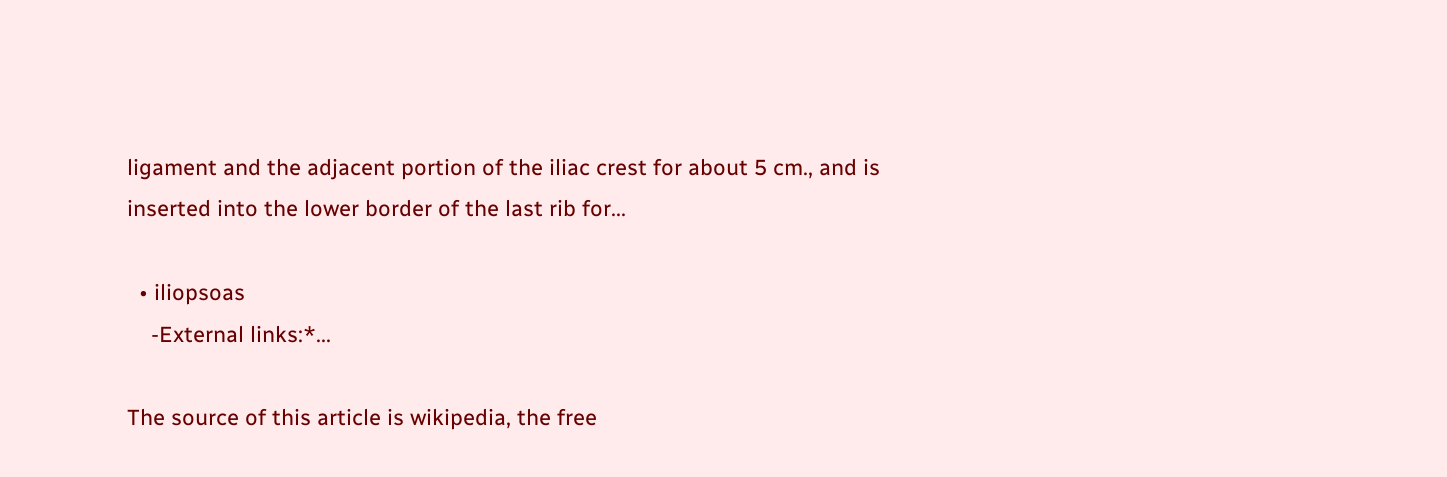ligament and the adjacent portion of the iliac crest for about 5 cm., and is inserted into the lower border of the last rib for...

  • iliopsoas
    -External links:*...

The source of this article is wikipedia, the free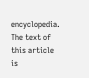encyclopedia.  The text of this article is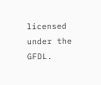licensed under the GFDL.